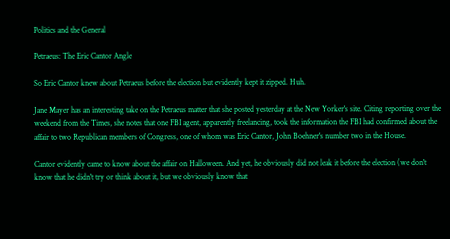Politics and the General

Petraeus: The Eric Cantor Angle

So Eric Cantor knew about Petraeus before the election but evidently kept it zipped. Huh.

Jane Mayer has an interesting take on the Petraeus matter that she posted yesterday at the New Yorker's site. Citing reporting over the weekend from the Times, she notes that one FBI agent, apparently freelancing, took the information the FBI had confirmed about the affair to two Republican members of Congress, one of whom was Eric Cantor, John Boehner's number two in the House.

Cantor evidently came to know about the affair on Halloween. And yet, he obviously did not leak it before the election (we don't know that he didn't try or think about it, but we obviously know that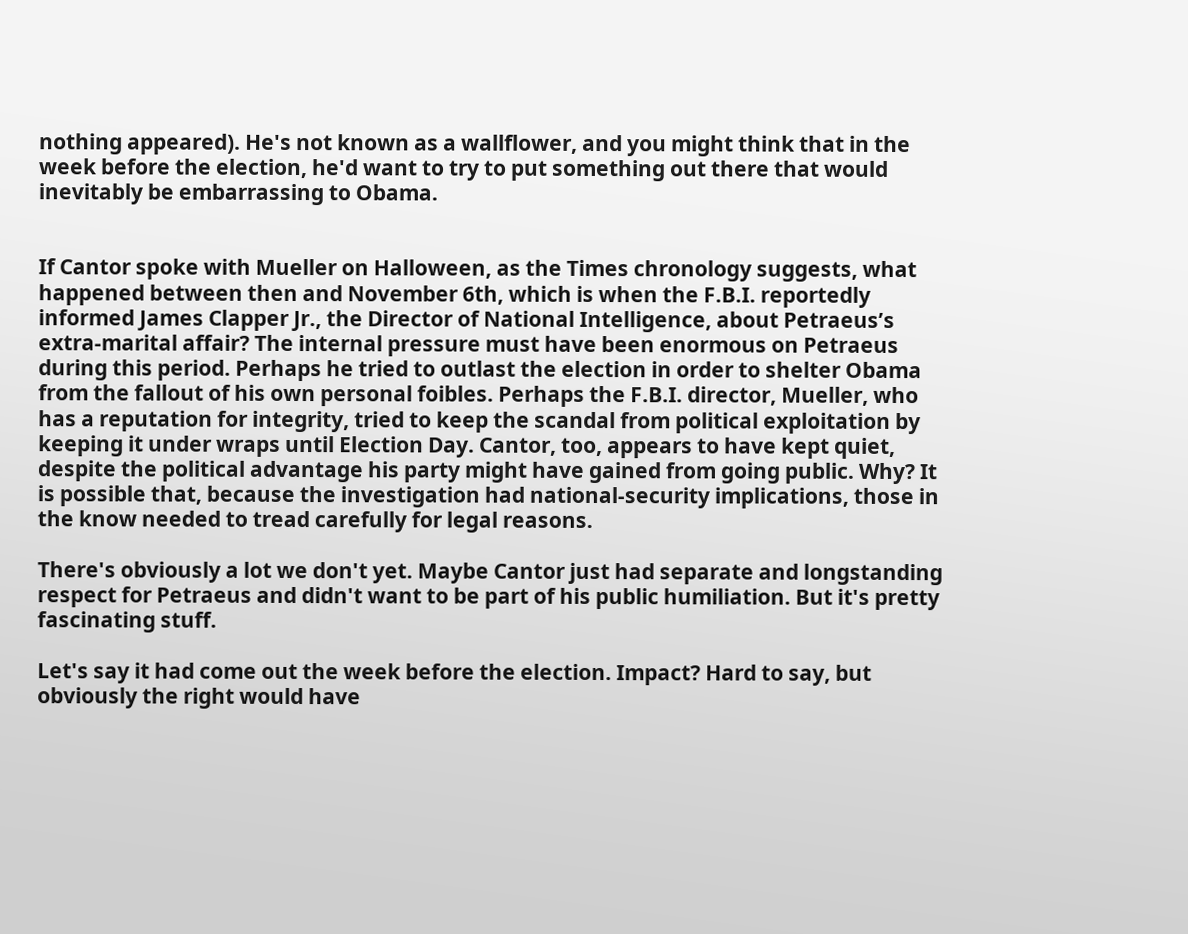nothing appeared). He's not known as a wallflower, and you might think that in the week before the election, he'd want to try to put something out there that would inevitably be embarrassing to Obama.


If Cantor spoke with Mueller on Halloween, as the Times chronology suggests, what happened between then and November 6th, which is when the F.B.I. reportedly informed James Clapper Jr., the Director of National Intelligence, about Petraeus’s extra-marital affair? The internal pressure must have been enormous on Petraeus during this period. Perhaps he tried to outlast the election in order to shelter Obama from the fallout of his own personal foibles. Perhaps the F.B.I. director, Mueller, who has a reputation for integrity, tried to keep the scandal from political exploitation by keeping it under wraps until Election Day. Cantor, too, appears to have kept quiet, despite the political advantage his party might have gained from going public. Why? It is possible that, because the investigation had national-security implications, those in the know needed to tread carefully for legal reasons.

There's obviously a lot we don't yet. Maybe Cantor just had separate and longstanding respect for Petraeus and didn't want to be part of his public humiliation. But it's pretty fascinating stuff.

Let's say it had come out the week before the election. Impact? Hard to say, but obviously the right would have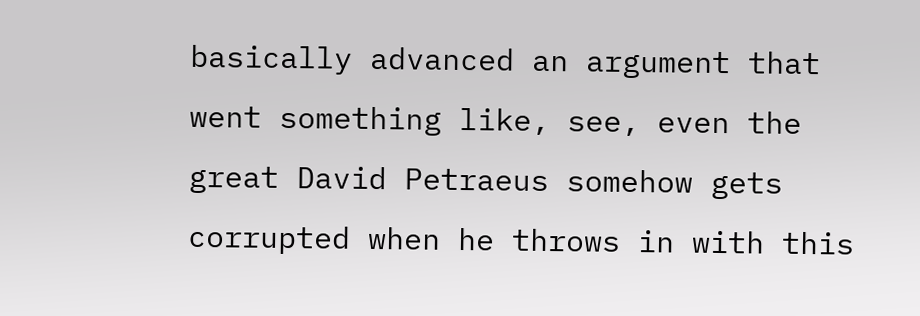basically advanced an argument that went something like, see, even the great David Petraeus somehow gets corrupted when he throws in with this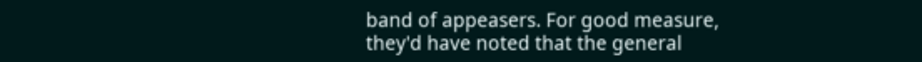band of appeasers. For good measure, they'd have noted that the general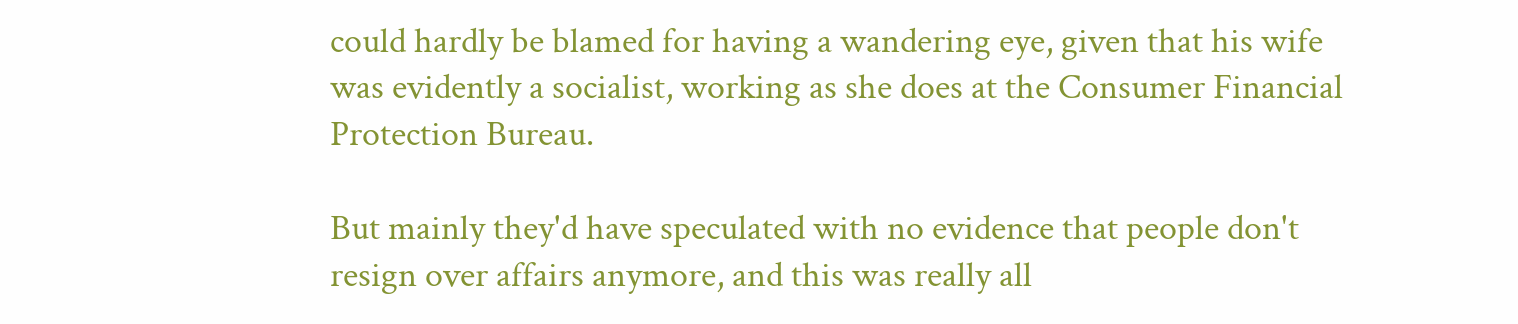could hardly be blamed for having a wandering eye, given that his wife was evidently a socialist, working as she does at the Consumer Financial Protection Bureau.

But mainly they'd have speculated with no evidence that people don't resign over affairs anymore, and this was really all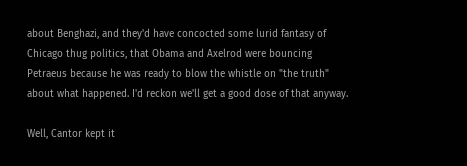about Benghazi, and they'd have concocted some lurid fantasy of Chicago thug politics, that Obama and Axelrod were bouncing Petraeus because he was ready to blow the whistle on "the truth" about what happened. I'd reckon we'll get a good dose of that anyway.

Well, Cantor kept it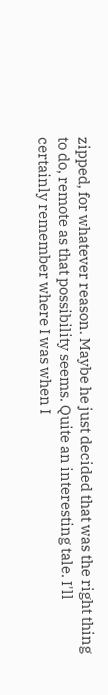zipped, for whatever reason. Maybe he just decided that was the right thing to do, remote as that possibility seems. Quite an interesting tale. I'll certainly remember where I was when I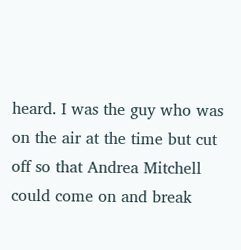heard. I was the guy who was on the air at the time but cut off so that Andrea Mitchell could come on and break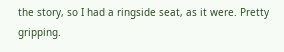the story, so I had a ringside seat, as it were. Pretty gripping.